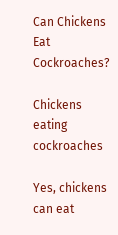Can Chickens Eat Cockroaches?

Chickens eating cockroaches

Yes, chickens can eat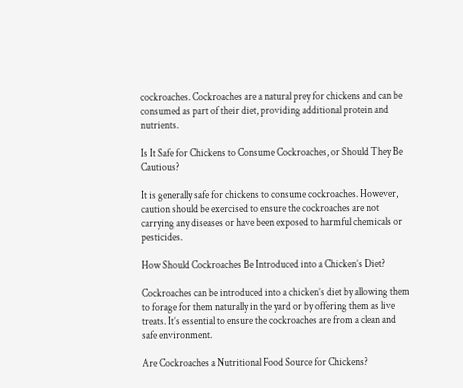cockroaches. Cockroaches are a natural prey for chickens and can be consumed as part of their diet, providing additional protein and nutrients.

Is It Safe for Chickens to Consume Cockroaches, or Should They Be Cautious?

It is generally safe for chickens to consume cockroaches. However, caution should be exercised to ensure the cockroaches are not carrying any diseases or have been exposed to harmful chemicals or pesticides.

How Should Cockroaches Be Introduced into a Chicken’s Diet?

Cockroaches can be introduced into a chicken’s diet by allowing them to forage for them naturally in the yard or by offering them as live treats. It’s essential to ensure the cockroaches are from a clean and safe environment.

Are Cockroaches a Nutritional Food Source for Chickens?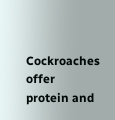Cockroaches offer protein and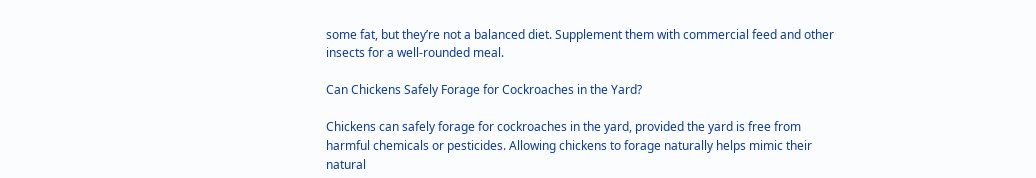some fat, but they’re not a balanced diet. Supplement them with commercial feed and other insects for a well-rounded meal.

Can Chickens Safely Forage for Cockroaches in the Yard?

Chickens can safely forage for cockroaches in the yard, provided the yard is free from harmful chemicals or pesticides. Allowing chickens to forage naturally helps mimic their natural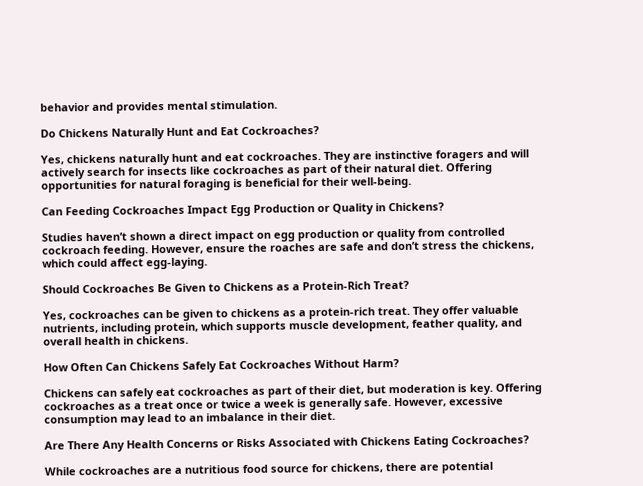behavior and provides mental stimulation.

Do Chickens Naturally Hunt and Eat Cockroaches?

Yes, chickens naturally hunt and eat cockroaches. They are instinctive foragers and will actively search for insects like cockroaches as part of their natural diet. Offering opportunities for natural foraging is beneficial for their well-being.

Can Feeding Cockroaches Impact Egg Production or Quality in Chickens?

Studies haven’t shown a direct impact on egg production or quality from controlled cockroach feeding. However, ensure the roaches are safe and don’t stress the chickens, which could affect egg-laying.

Should Cockroaches Be Given to Chickens as a Protein-Rich Treat?

Yes, cockroaches can be given to chickens as a protein-rich treat. They offer valuable nutrients, including protein, which supports muscle development, feather quality, and overall health in chickens.

How Often Can Chickens Safely Eat Cockroaches Without Harm?

Chickens can safely eat cockroaches as part of their diet, but moderation is key. Offering cockroaches as a treat once or twice a week is generally safe. However, excessive consumption may lead to an imbalance in their diet.

Are There Any Health Concerns or Risks Associated with Chickens Eating Cockroaches?

While cockroaches are a nutritious food source for chickens, there are potential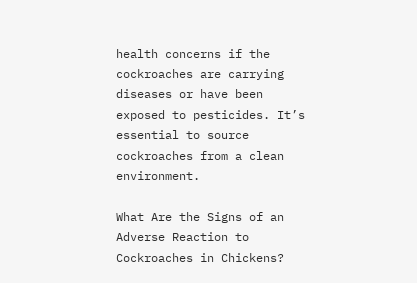health concerns if the cockroaches are carrying diseases or have been exposed to pesticides. It’s essential to source cockroaches from a clean environment.

What Are the Signs of an Adverse Reaction to Cockroaches in Chickens?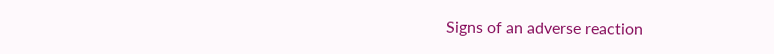Signs of an adverse reaction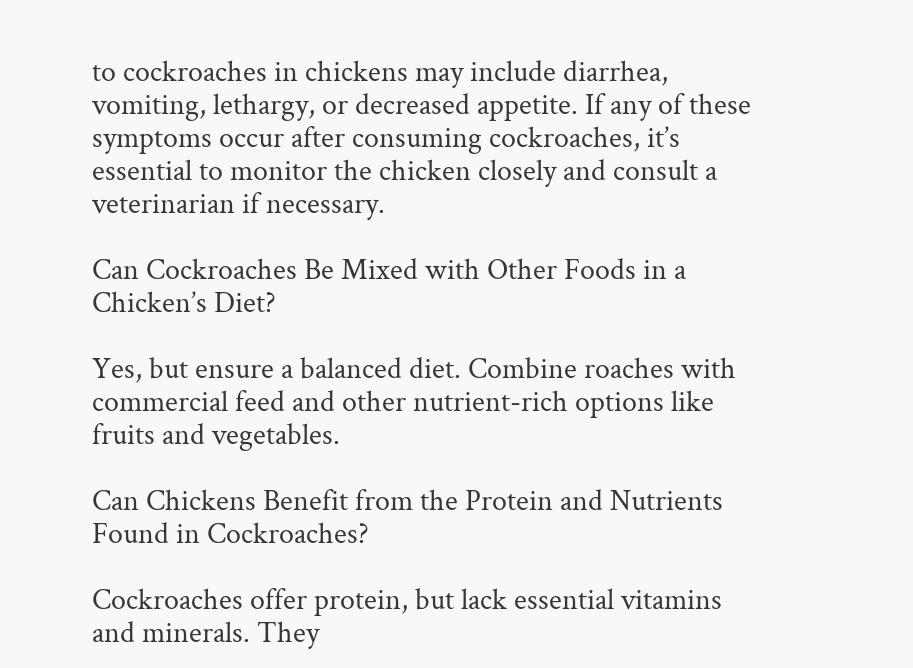to cockroaches in chickens may include diarrhea, vomiting, lethargy, or decreased appetite. If any of these symptoms occur after consuming cockroaches, it’s essential to monitor the chicken closely and consult a veterinarian if necessary.

Can Cockroaches Be Mixed with Other Foods in a Chicken’s Diet?

Yes, but ensure a balanced diet. Combine roaches with commercial feed and other nutrient-rich options like fruits and vegetables.

Can Chickens Benefit from the Protein and Nutrients Found in Cockroaches?

Cockroaches offer protein, but lack essential vitamins and minerals. They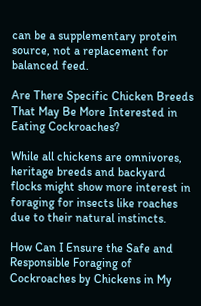can be a supplementary protein source, not a replacement for balanced feed.

Are There Specific Chicken Breeds That May Be More Interested in Eating Cockroaches?

While all chickens are omnivores, heritage breeds and backyard flocks might show more interest in foraging for insects like roaches due to their natural instincts.

How Can I Ensure the Safe and Responsible Foraging of Cockroaches by Chickens in My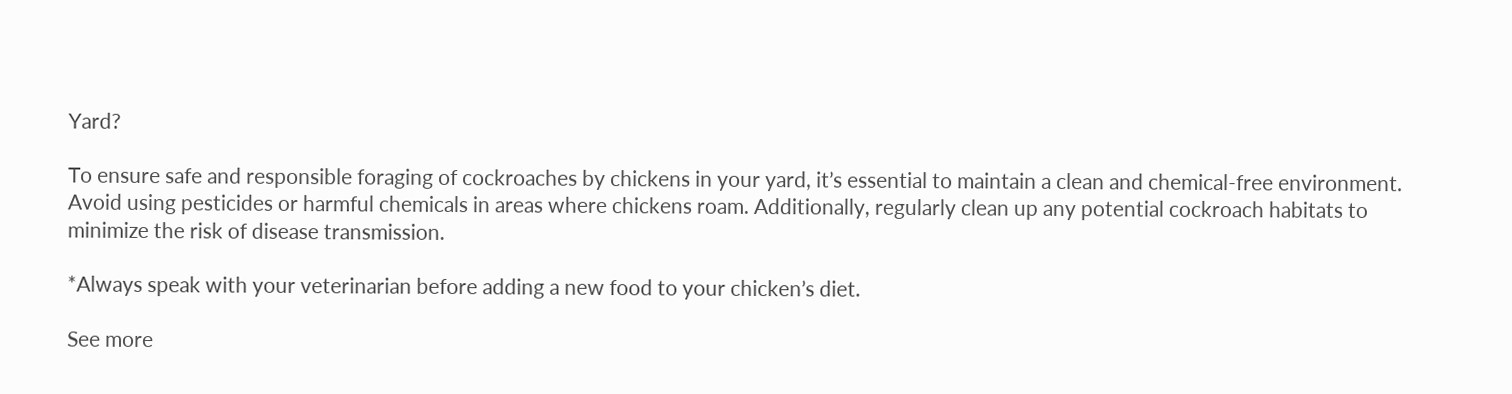Yard?

To ensure safe and responsible foraging of cockroaches by chickens in your yard, it’s essential to maintain a clean and chemical-free environment. Avoid using pesticides or harmful chemicals in areas where chickens roam. Additionally, regularly clean up any potential cockroach habitats to minimize the risk of disease transmission.

*Always speak with your veterinarian before adding a new food to your chicken’s diet.

See more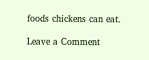foods chickens can eat.

Leave a Comment